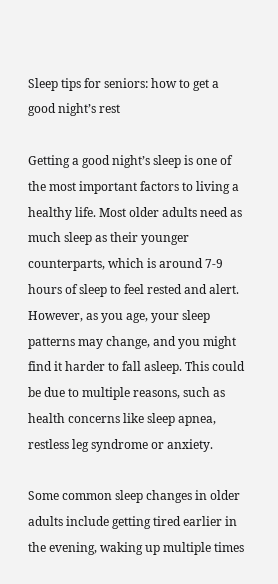Sleep tips for seniors: how to get a good night’s rest

Getting a good night’s sleep is one of the most important factors to living a healthy life. Most older adults need as much sleep as their younger counterparts, which is around 7-9 hours of sleep to feel rested and alert. However, as you age, your sleep patterns may change, and you might find it harder to fall asleep. This could be due to multiple reasons, such as health concerns like sleep apnea, restless leg syndrome or anxiety.

Some common sleep changes in older adults include getting tired earlier in the evening, waking up multiple times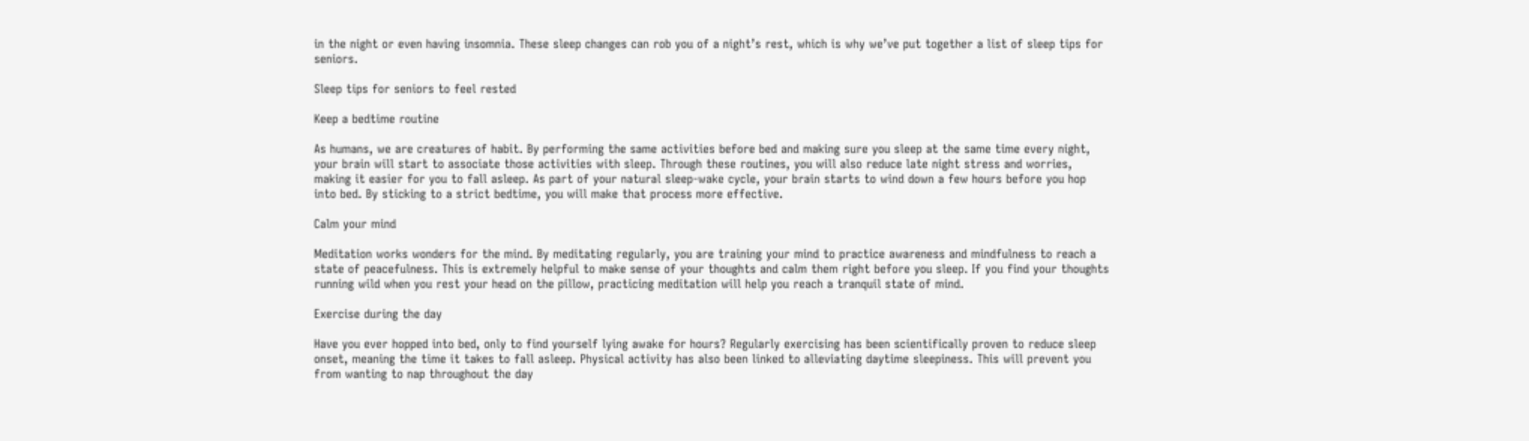in the night or even having insomnia. These sleep changes can rob you of a night’s rest, which is why we’ve put together a list of sleep tips for seniors.

Sleep tips for seniors to feel rested

Keep a bedtime routine

As humans, we are creatures of habit. By performing the same activities before bed and making sure you sleep at the same time every night, your brain will start to associate those activities with sleep. Through these routines, you will also reduce late night stress and worries, making it easier for you to fall asleep. As part of your natural sleep-wake cycle, your brain starts to wind down a few hours before you hop into bed. By sticking to a strict bedtime, you will make that process more effective.

Calm your mind

Meditation works wonders for the mind. By meditating regularly, you are training your mind to practice awareness and mindfulness to reach a state of peacefulness. This is extremely helpful to make sense of your thoughts and calm them right before you sleep. If you find your thoughts running wild when you rest your head on the pillow, practicing meditation will help you reach a tranquil state of mind.

Exercise during the day

Have you ever hopped into bed, only to find yourself lying awake for hours? Regularly exercising has been scientifically proven to reduce sleep onset, meaning the time it takes to fall asleep. Physical activity has also been linked to alleviating daytime sleepiness. This will prevent you from wanting to nap throughout the day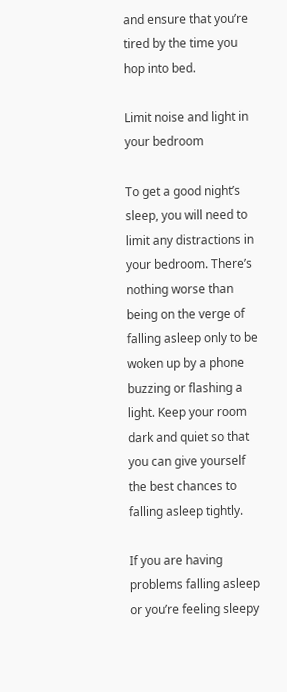and ensure that you’re tired by the time you hop into bed.

Limit noise and light in your bedroom

To get a good night’s sleep, you will need to limit any distractions in your bedroom. There’s nothing worse than being on the verge of falling asleep only to be woken up by a phone buzzing or flashing a light. Keep your room dark and quiet so that you can give yourself the best chances to falling asleep tightly.

If you are having problems falling asleep or you’re feeling sleepy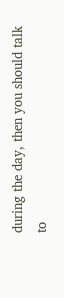during the day, then you should talk to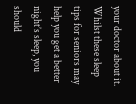your doctor about it. Whilst these sleep tips for seniors may help you get a better night’s sleep, you should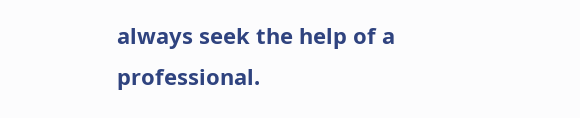always seek the help of a professional.